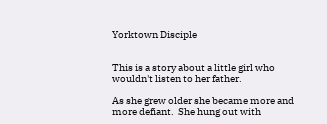Yorktown Disciple


This is a story about a little girl who wouldn't listen to her father.

As she grew older she became more and more defiant.  She hung out with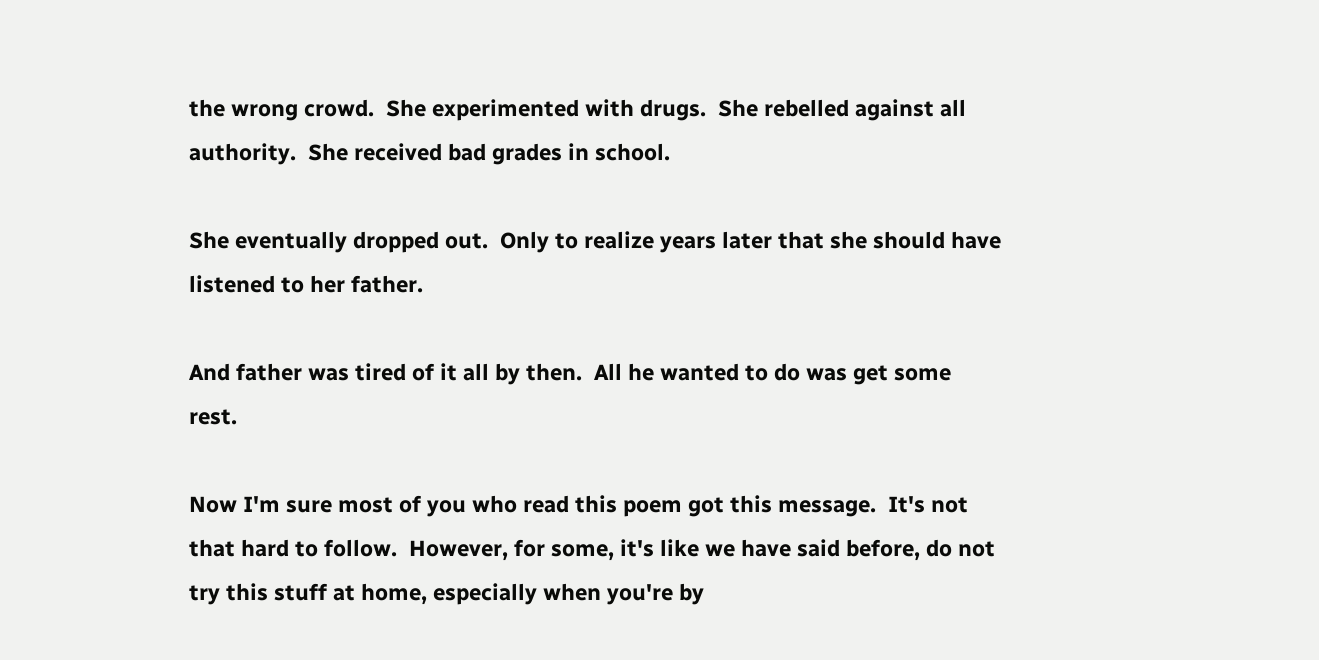the wrong crowd.  She experimented with drugs.  She rebelled against all authority.  She received bad grades in school.

She eventually dropped out.  Only to realize years later that she should have listened to her father.

And father was tired of it all by then.  All he wanted to do was get some rest.

Now I'm sure most of you who read this poem got this message.  It's not that hard to follow.  However, for some, it's like we have said before, do not try this stuff at home, especially when you're by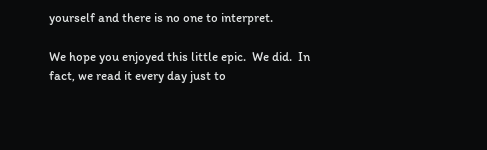yourself and there is no one to interpret.

We hope you enjoyed this little epic.  We did.  In fact, we read it every day just to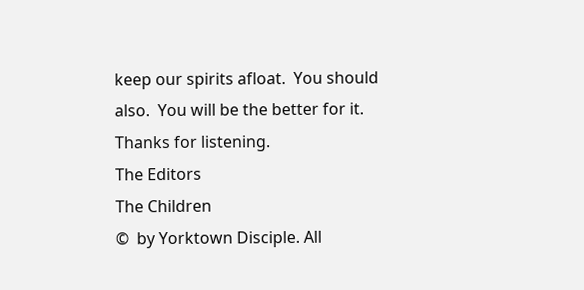keep our spirits afloat.  You should also.  You will be the better for it.  Thanks for listening.
The Editors
The Children
©  by Yorktown Disciple. All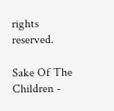rights reserved.

Sake Of The Children -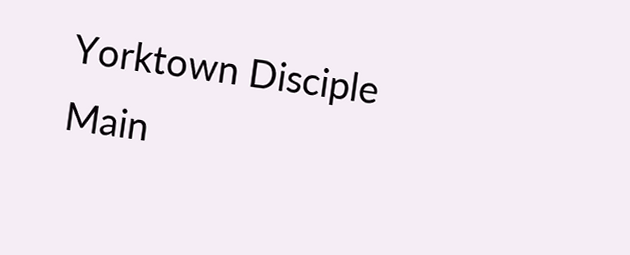Yorktown Disciple
Main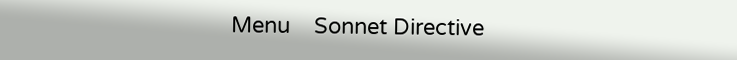Menu    Sonnet Directive